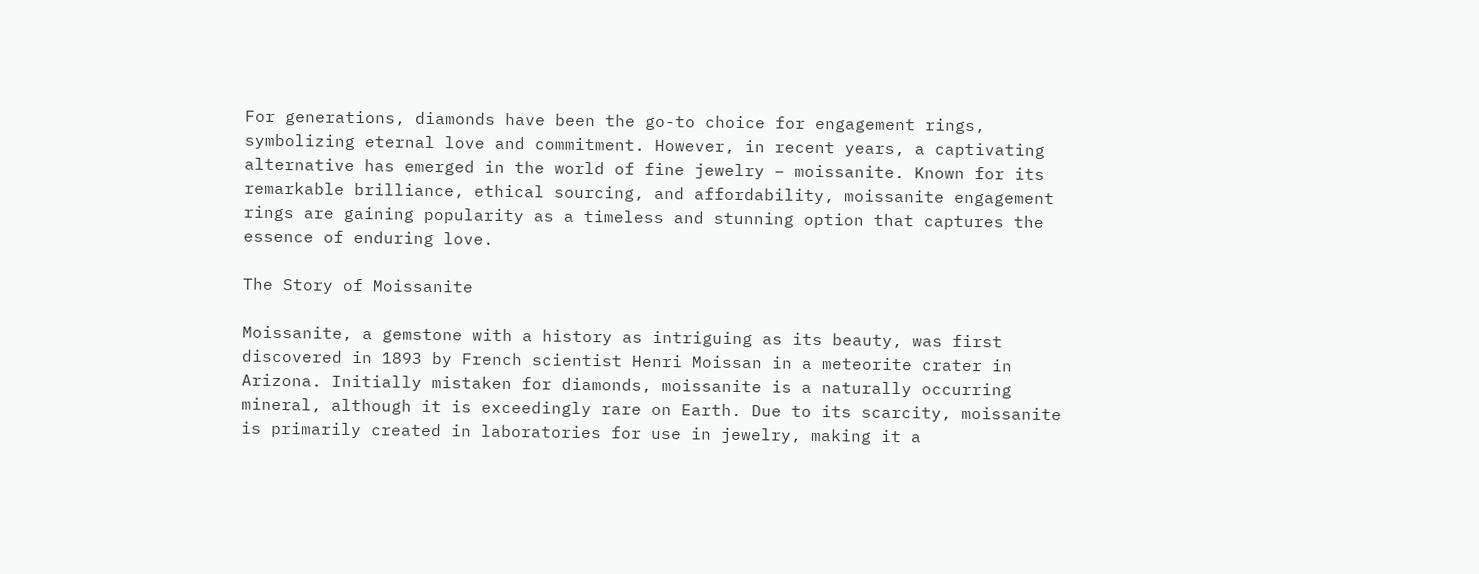For generations, diamonds have been the go-to choice for engagement rings, symbolizing eternal love and commitment. However, in recent years, a captivating alternative has emerged in the world of fine jewelry – moissanite. Known for its remarkable brilliance, ethical sourcing, and affordability, moissanite engagement rings are gaining popularity as a timeless and stunning option that captures the essence of enduring love.

The Story of Moissanite

Moissanite, a gemstone with a history as intriguing as its beauty, was first discovered in 1893 by French scientist Henri Moissan in a meteorite crater in Arizona. Initially mistaken for diamonds, moissanite is a naturally occurring mineral, although it is exceedingly rare on Earth. Due to its scarcity, moissanite is primarily created in laboratories for use in jewelry, making it a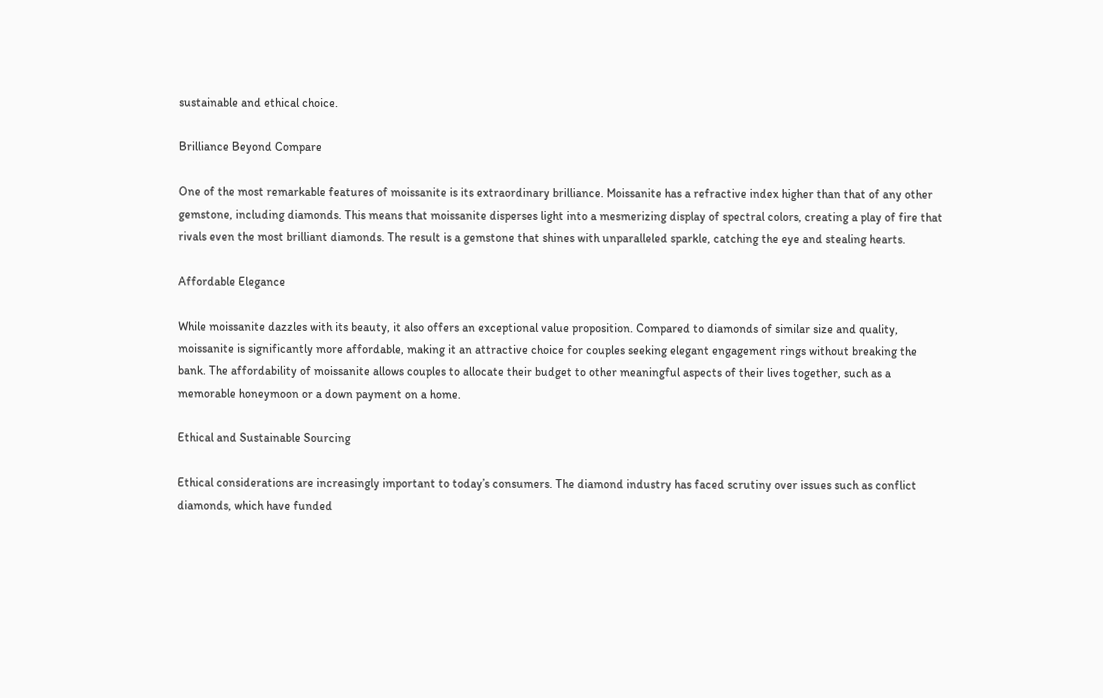sustainable and ethical choice.

Brilliance Beyond Compare

One of the most remarkable features of moissanite is its extraordinary brilliance. Moissanite has a refractive index higher than that of any other gemstone, including diamonds. This means that moissanite disperses light into a mesmerizing display of spectral colors, creating a play of fire that rivals even the most brilliant diamonds. The result is a gemstone that shines with unparalleled sparkle, catching the eye and stealing hearts.

Affordable Elegance

While moissanite dazzles with its beauty, it also offers an exceptional value proposition. Compared to diamonds of similar size and quality, moissanite is significantly more affordable, making it an attractive choice for couples seeking elegant engagement rings without breaking the bank. The affordability of moissanite allows couples to allocate their budget to other meaningful aspects of their lives together, such as a memorable honeymoon or a down payment on a home.

Ethical and Sustainable Sourcing

Ethical considerations are increasingly important to today’s consumers. The diamond industry has faced scrutiny over issues such as conflict diamonds, which have funded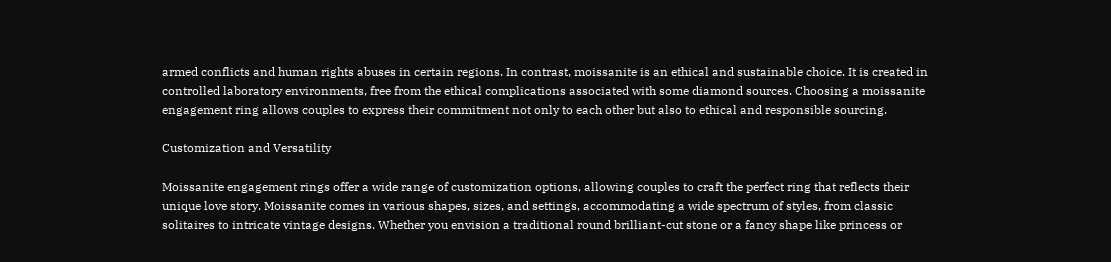armed conflicts and human rights abuses in certain regions. In contrast, moissanite is an ethical and sustainable choice. It is created in controlled laboratory environments, free from the ethical complications associated with some diamond sources. Choosing a moissanite engagement ring allows couples to express their commitment not only to each other but also to ethical and responsible sourcing.

Customization and Versatility

Moissanite engagement rings offer a wide range of customization options, allowing couples to craft the perfect ring that reflects their unique love story. Moissanite comes in various shapes, sizes, and settings, accommodating a wide spectrum of styles, from classic solitaires to intricate vintage designs. Whether you envision a traditional round brilliant-cut stone or a fancy shape like princess or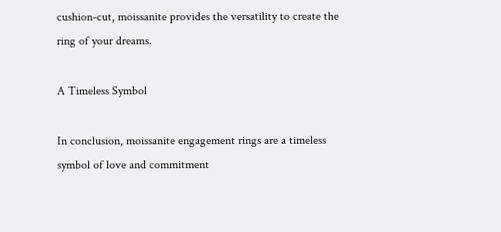cushion-cut, moissanite provides the versatility to create the ring of your dreams.

A Timeless Symbol

In conclusion, moissanite engagement rings are a timeless symbol of love and commitment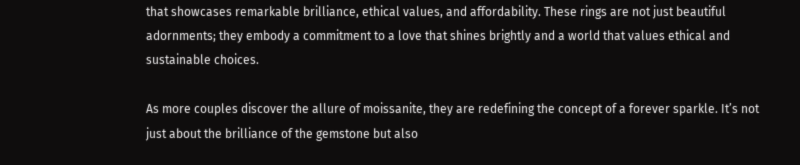that showcases remarkable brilliance, ethical values, and affordability. These rings are not just beautiful adornments; they embody a commitment to a love that shines brightly and a world that values ethical and sustainable choices.

As more couples discover the allure of moissanite, they are redefining the concept of a forever sparkle. It’s not just about the brilliance of the gemstone but also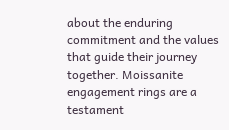about the enduring commitment and the values that guide their journey together. Moissanite engagement rings are a testament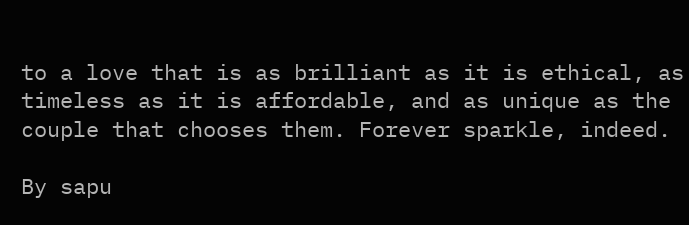to a love that is as brilliant as it is ethical, as timeless as it is affordable, and as unique as the couple that chooses them. Forever sparkle, indeed.

By sapu